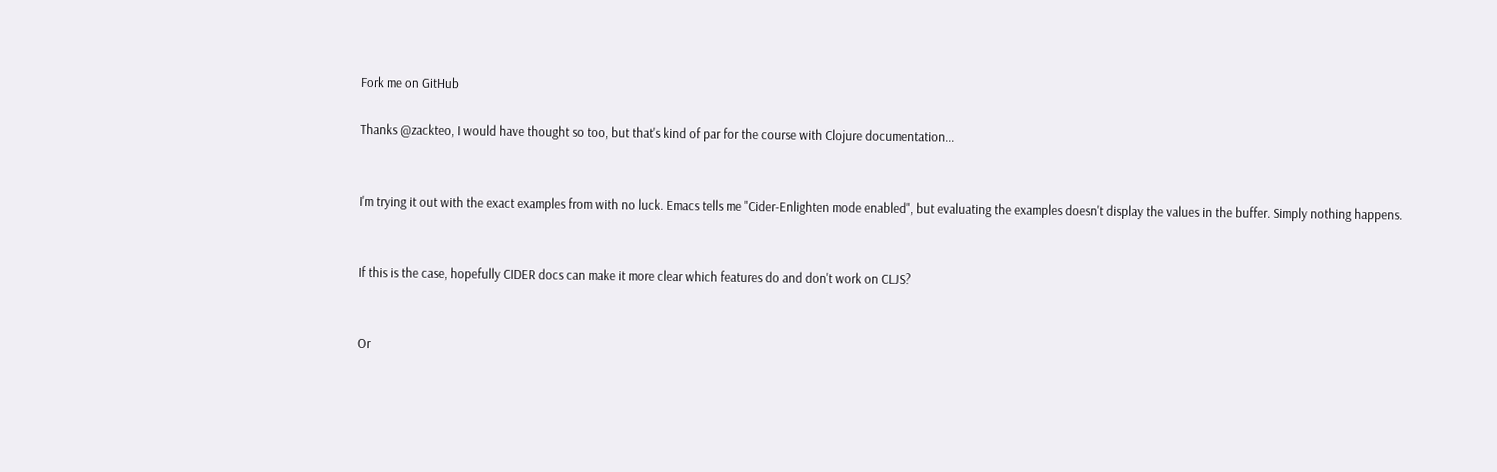Fork me on GitHub

Thanks @zackteo, I would have thought so too, but that's kind of par for the course with Clojure documentation...


I'm trying it out with the exact examples from with no luck. Emacs tells me "Cider-Enlighten mode enabled", but evaluating the examples doesn't display the values in the buffer. Simply nothing happens.


If this is the case, hopefully CIDER docs can make it more clear which features do and don't work on CLJS?


Or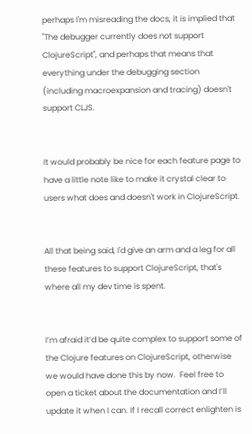perhaps I'm misreading the docs, it is implied that "The debugger currently does not support ClojureScript", and perhaps that means that everything under the debugging section (including macroexpansion and tracing) doesn't support CLJS.


It would probably be nice for each feature page to have a little note like to make it crystal clear to users what does and doesn't work in ClojureScript.


All that being said, I'd give an arm and a leg for all these features to support ClojureScript, that's where all my dev time is spent.


I’m afraid it’d be quite complex to support some of the Clojure features on ClojureScript, otherwise we would have done this by now.  Feel free to open a ticket about the documentation and I’ll update it when I can. If I recall correct enlighten is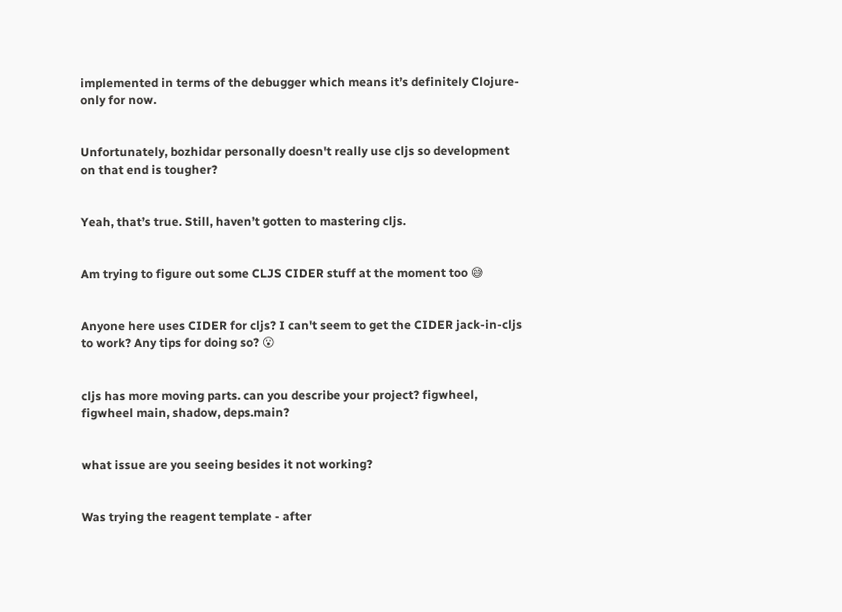implemented in terms of the debugger which means it’s definitely Clojure-only for now.


Unfortunately, bozhidar personally doesn't really use cljs so development on that end is tougher?


Yeah, that’s true. Still, haven’t gotten to mastering cljs.


Am trying to figure out some CLJS CIDER stuff at the moment too 😅


Anyone here uses CIDER for cljs? I can't seem to get the CIDER jack-in-cljs to work? Any tips for doing so? 😮


cljs has more moving parts. can you describe your project? figwheel, figwheel main, shadow, deps.main?


what issue are you seeing besides it not working?


Was trying the reagent template - after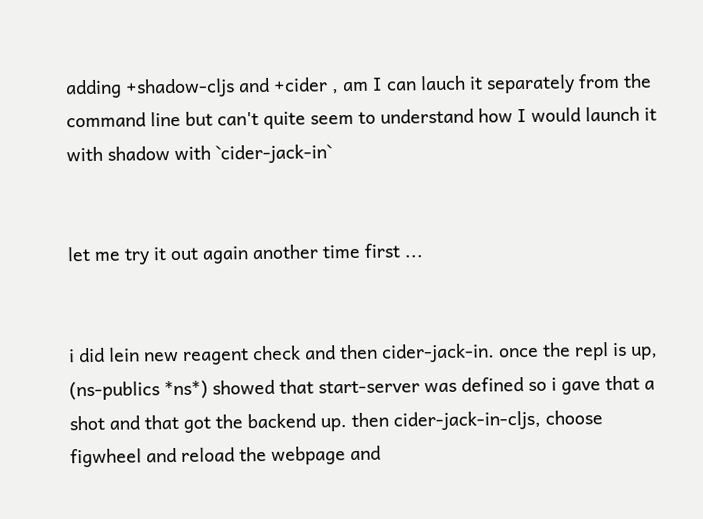adding +shadow-cljs and +cider , am I can lauch it separately from the command line but can't quite seem to understand how I would launch it with shadow with `cider-jack-in`


let me try it out again another time first ...


i did lein new reagent check and then cider-jack-in. once the repl is up, (ns-publics *ns*) showed that start-server was defined so i gave that a shot and that got the backend up. then cider-jack-in-cljs, choose figwheel and reload the webpage and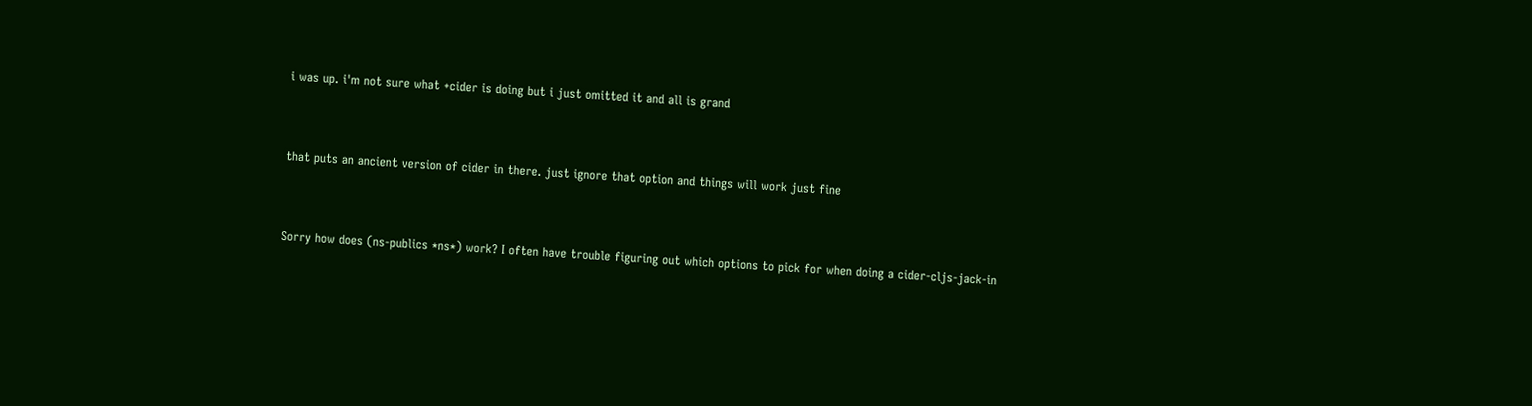i was up. i'm not sure what +cider is doing but i just omitted it and all is grand


that puts an ancient version of cider in there. just ignore that option and things will work just fine


Sorry how does (ns-publics *ns*) work? I often have trouble figuring out which options to pick for when doing a cider-cljs-jack-in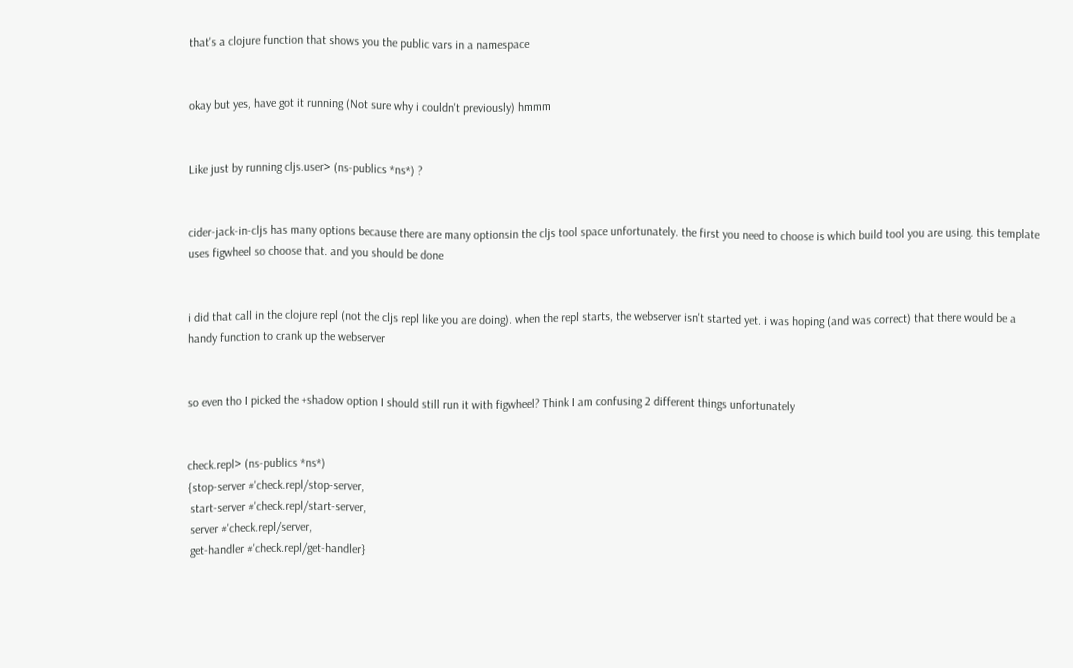that's a clojure function that shows you the public vars in a namespace


okay but yes, have got it running (Not sure why i couldn't previously) hmmm


Like just by running cljs.user> (ns-publics *ns*) ?


cider-jack-in-cljs has many options because there are many optionsin the cljs tool space unfortunately. the first you need to choose is which build tool you are using. this template uses figwheel so choose that. and you should be done


i did that call in the clojure repl (not the cljs repl like you are doing). when the repl starts, the webserver isn't started yet. i was hoping (and was correct) that there would be a handy function to crank up the webserver


so even tho I picked the +shadow option I should still run it with figwheel? Think I am confusing 2 different things unfortunately


check.repl> (ns-publics *ns*)
{stop-server #'check.repl/stop-server,
 start-server #'check.repl/start-server,
 server #'check.repl/server,
 get-handler #'check.repl/get-handler}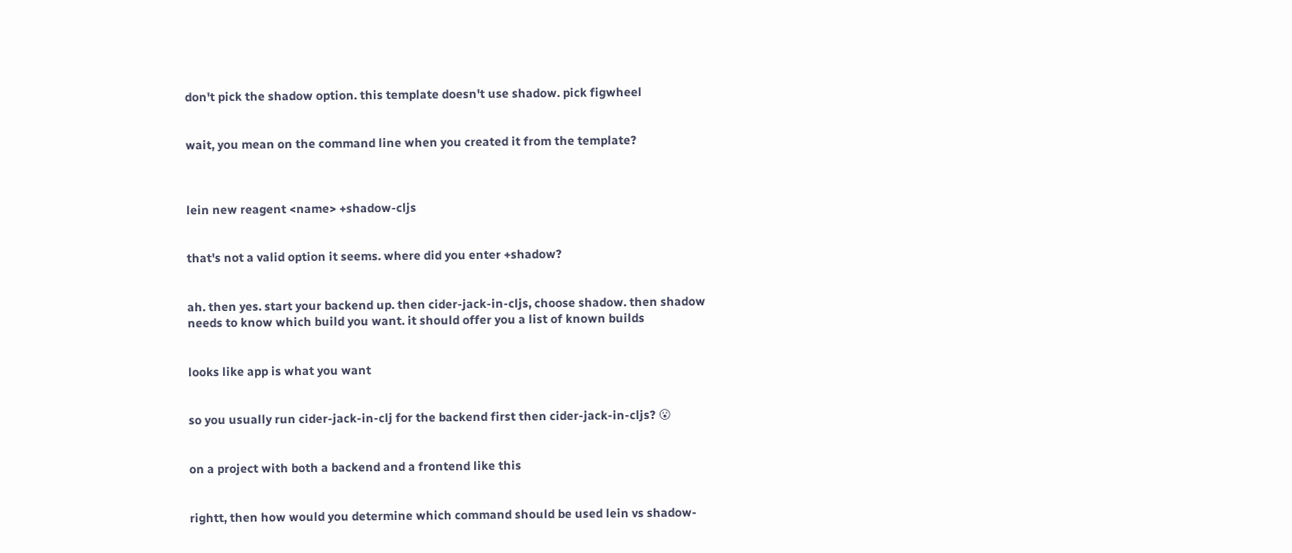don't pick the shadow option. this template doesn't use shadow. pick figwheel


wait, you mean on the command line when you created it from the template?



lein new reagent <name> +shadow-cljs


that's not a valid option it seems. where did you enter +shadow?


ah. then yes. start your backend up. then cider-jack-in-cljs, choose shadow. then shadow needs to know which build you want. it should offer you a list of known builds


looks like app is what you want


so you usually run cider-jack-in-clj for the backend first then cider-jack-in-cljs? 😮


on a project with both a backend and a frontend like this


rightt, then how would you determine which command should be used lein vs shadow-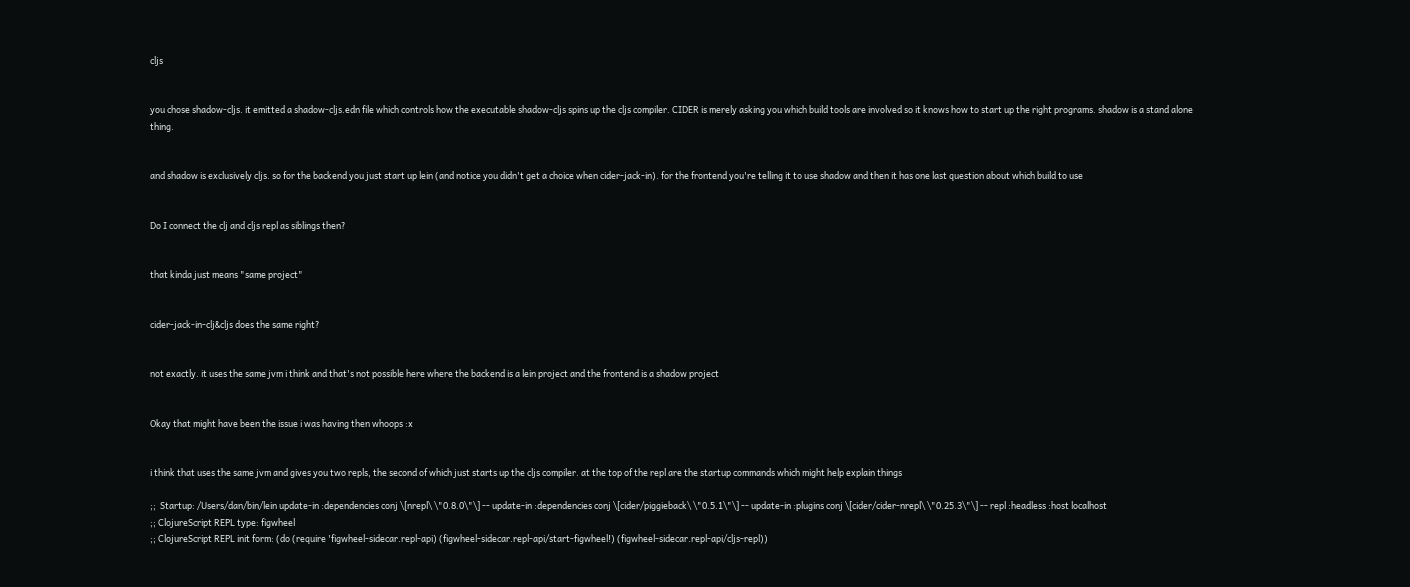cljs


you chose shadow-cljs. it emitted a shadow-cljs.edn file which controls how the executable shadow-cljs spins up the cljs compiler. CIDER is merely asking you which build tools are involved so it knows how to start up the right programs. shadow is a stand alone thing.


and shadow is exclusively cljs. so for the backend you just start up lein (and notice you didn't get a choice when cider-jack-in). for the frontend you're telling it to use shadow and then it has one last question about which build to use


Do I connect the clj and cljs repl as siblings then?


that kinda just means "same project"


cider-jack-in-clj&cljs does the same right?


not exactly. it uses the same jvm i think and that's not possible here where the backend is a lein project and the frontend is a shadow project


Okay that might have been the issue i was having then whoops :x


i think that uses the same jvm and gives you two repls, the second of which just starts up the cljs compiler. at the top of the repl are the startup commands which might help explain things

;;  Startup: /Users/dan/bin/lein update-in :dependencies conj \[nrepl\ \"0.8.0\"\] -- update-in :dependencies conj \[cider/piggieback\ \"0.5.1\"\] -- update-in :plugins conj \[cider/cider-nrepl\ \"0.25.3\"\] -- repl :headless :host localhost
;; ClojureScript REPL type: figwheel
;; ClojureScript REPL init form: (do (require 'figwheel-sidecar.repl-api) (figwheel-sidecar.repl-api/start-figwheel!) (figwheel-sidecar.repl-api/cljs-repl))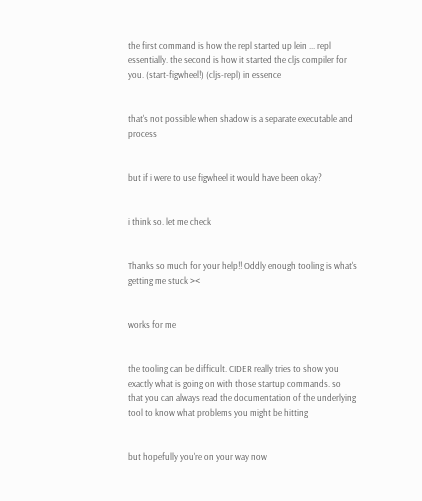the first command is how the repl started up lein ... repl essentially. the second is how it started the cljs compiler for you. (start-figwheel!) (cljs-repl) in essence


that's not possible when shadow is a separate executable and process


but if i were to use figwheel it would have been okay?


i think so. let me check


Thanks so much for your help!! Oddly enough tooling is what's getting me stuck ><


works for me


the tooling can be difficult. CIDER really tries to show you exactly what is going on with those startup commands. so that you can always read the documentation of the underlying tool to know what problems you might be hitting


but hopefully you're on your way now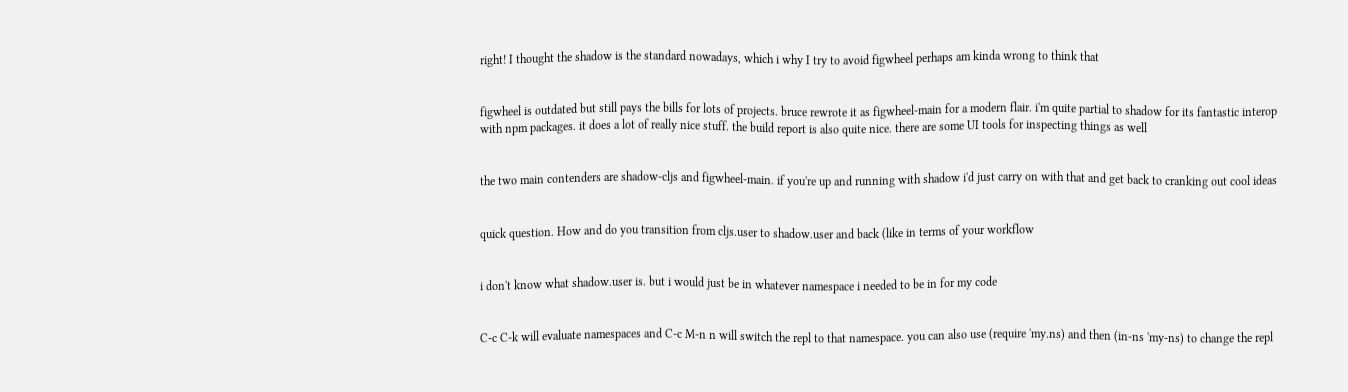right! I thought the shadow is the standard nowadays, which i why I try to avoid figwheel perhaps am kinda wrong to think that


figwheel is outdated but still pays the bills for lots of projects. bruce rewrote it as figwheel-main for a modern flair. i'm quite partial to shadow for its fantastic interop with npm packages. it does a lot of really nice stuff. the build report is also quite nice. there are some UI tools for inspecting things as well


the two main contenders are shadow-cljs and figwheel-main. if you're up and running with shadow i'd just carry on with that and get back to cranking out cool ideas


quick question. How and do you transition from cljs.user to shadow.user and back (like in terms of your workflow


i don't know what shadow.user is. but i would just be in whatever namespace i needed to be in for my code


C-c C-k will evaluate namespaces and C-c M-n n will switch the repl to that namespace. you can also use (require 'my.ns) and then (in-ns 'my-ns) to change the repl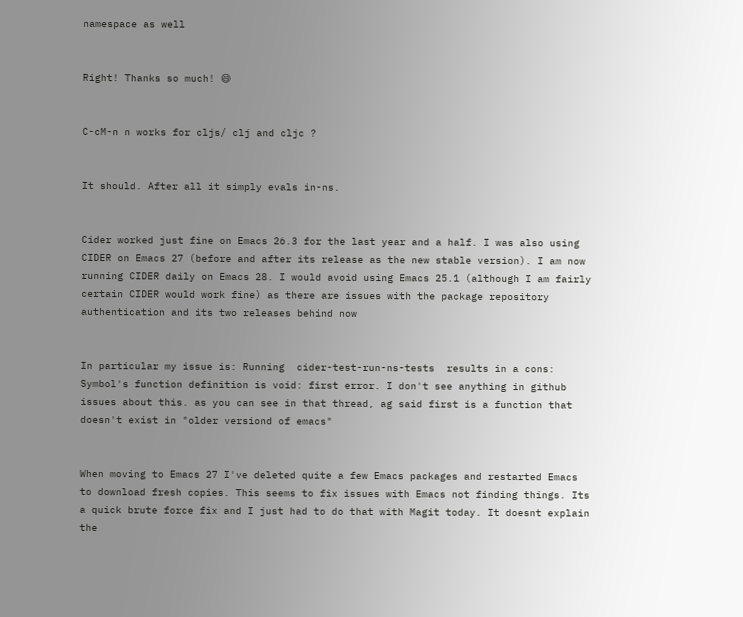namespace as well


Right! Thanks so much! 😄


C-cM-n n works for cljs/ clj and cljc ?


It should. After all it simply evals in-ns.


Cider worked just fine on Emacs 26.3 for the last year and a half. I was also using CIDER on Emacs 27 (before and after its release as the new stable version). I am now running CIDER daily on Emacs 28. I would avoid using Emacs 25.1 (although I am fairly certain CIDER would work fine) as there are issues with the package repository authentication and its two releases behind now


In particular my issue is: Running  cider-test-run-ns-tests  results in a cons: Symbol's function definition is void: first error. I don't see anything in github issues about this. as you can see in that thread, ag said first is a function that doesn't exist in "older versiond of emacs"


When moving to Emacs 27 I've deleted quite a few Emacs packages and restarted Emacs to download fresh copies. This seems to fix issues with Emacs not finding things. Its a quick brute force fix and I just had to do that with Magit today. It doesnt explain the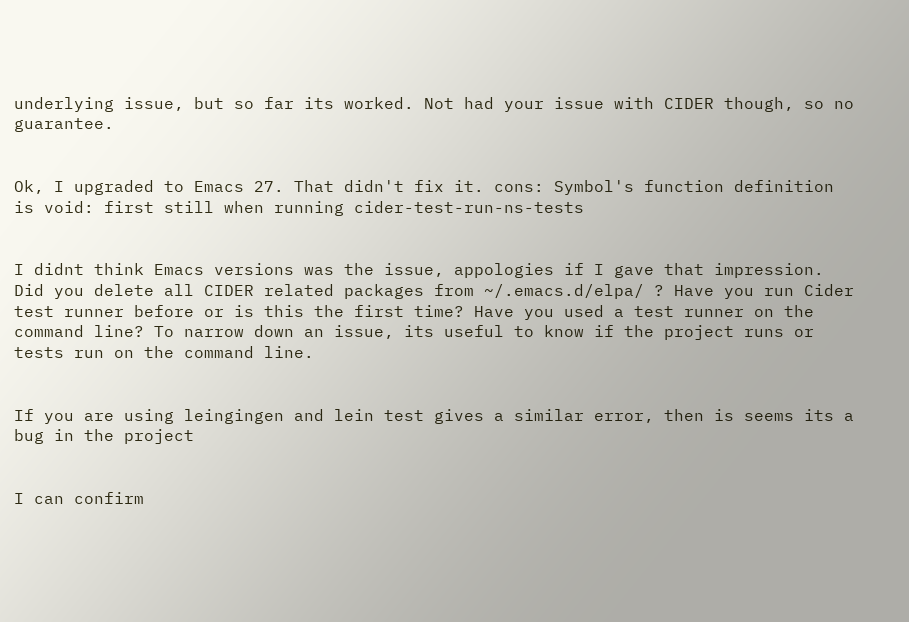underlying issue, but so far its worked. Not had your issue with CIDER though, so no guarantee.


Ok, I upgraded to Emacs 27. That didn't fix it. cons: Symbol's function definition is void: first still when running cider-test-run-ns-tests


I didnt think Emacs versions was the issue, appologies if I gave that impression. Did you delete all CIDER related packages from ~/.emacs.d/elpa/ ? Have you run Cider test runner before or is this the first time? Have you used a test runner on the command line? To narrow down an issue, its useful to know if the project runs or tests run on the command line.


If you are using leingingen and lein test gives a similar error, then is seems its a bug in the project


I can confirm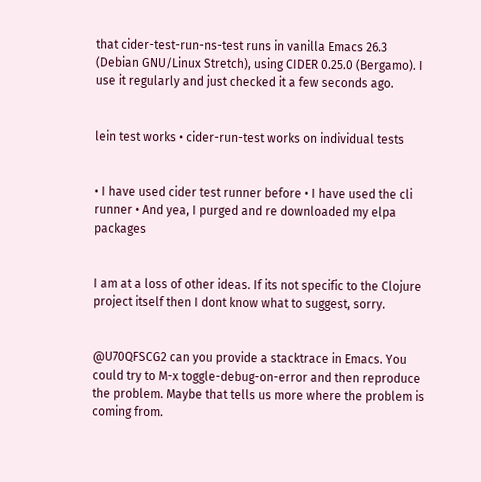that cider-test-run-ns-test runs in vanilla Emacs 26.3 (Debian GNU/Linux Stretch), using CIDER 0.25.0 (Bergamo). I use it regularly and just checked it a few seconds ago.


lein test works • cider-run-test works on individual tests


• I have used cider test runner before • I have used the cli runner • And yea, I purged and re downloaded my elpa packages


I am at a loss of other ideas. If its not specific to the Clojure project itself then I dont know what to suggest, sorry.


@U70QFSCG2 can you provide a stacktrace in Emacs. You could try to M-x toggle-debug-on-error and then reproduce the problem. Maybe that tells us more where the problem is coming from.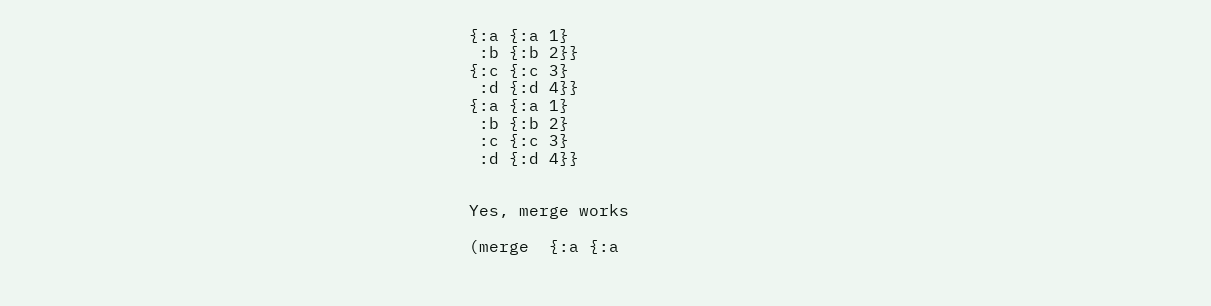{:a {:a 1}
 :b {:b 2}}
{:c {:c 3}
 :d {:d 4}}
{:a {:a 1}
 :b {:b 2}
 :c {:c 3}
 :d {:d 4}}


Yes, merge works

(merge  {:a {:a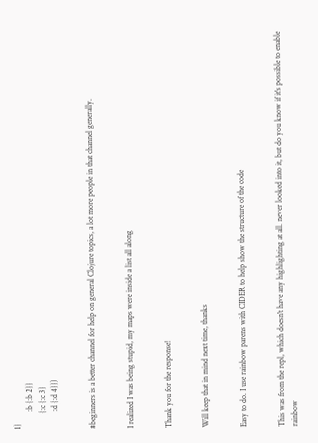1}
         :b {:b 2}}
        {:c {:c 3}
         :d {:d 4}})


#beginners is a better channel for help on general Clojure topics, a lot more people in that channel generally.


I realized I was being stupid, my maps were inside a list all along


Thank you for the response!


Will keep that in mind next time, thanks


Easy to do. I use rainbow parens with CIDER to help show the structure of the code


This was from the repl, which doesn't have any highlighting at all. never looked into it, but do you know if it's possible to enable rainbow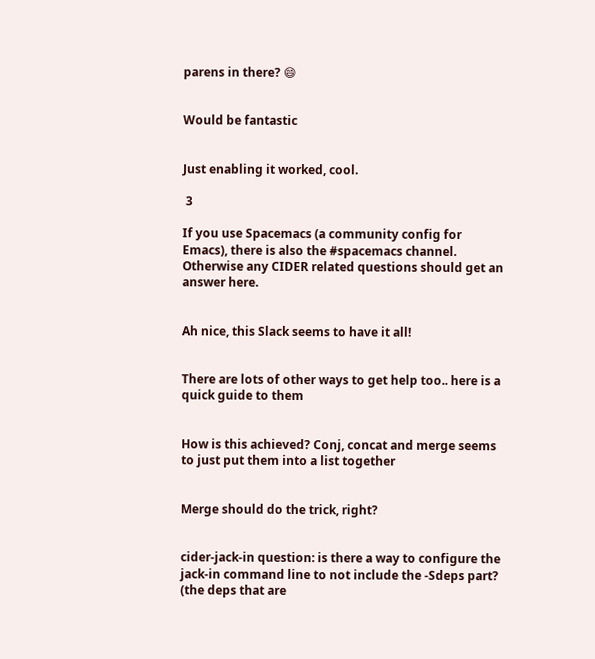parens in there? 😄


Would be fantastic


Just enabling it worked, cool.

 3

If you use Spacemacs (a community config for Emacs), there is also the #spacemacs channel. Otherwise any CIDER related questions should get an answer here.


Ah nice, this Slack seems to have it all!


There are lots of other ways to get help too.. here is a quick guide to them


How is this achieved? Conj, concat and merge seems to just put them into a list together


Merge should do the trick, right?


cider-jack-in question: is there a way to configure the jack-in command line to not include the -Sdeps part? (the deps that are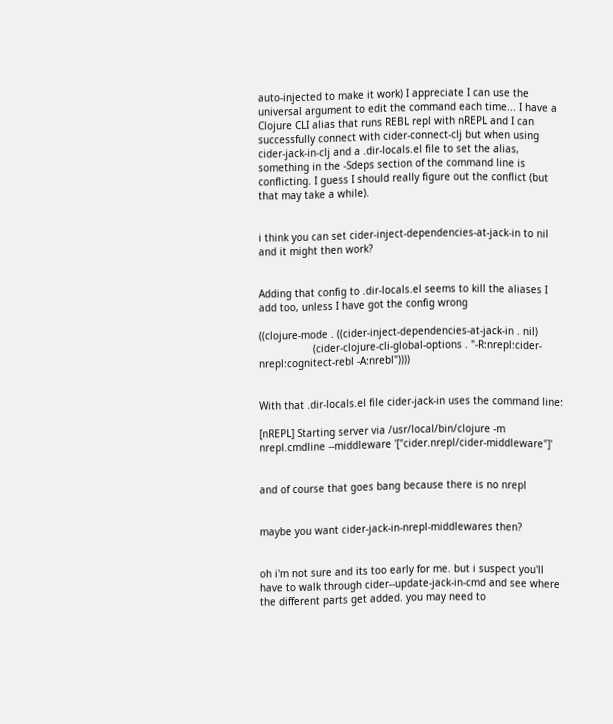auto-injected to make it work) I appreciate I can use the universal argument to edit the command each time... I have a Clojure CLI alias that runs REBL repl with nREPL and I can successfully connect with cider-connect-clj but when using cider-jack-in-clj and a .dir-locals.el file to set the alias, something in the -Sdeps section of the command line is conflicting. I guess I should really figure out the conflict (but that may take a while).


i think you can set cider-inject-dependencies-at-jack-in to nil and it might then work?


Adding that config to .dir-locals.el seems to kill the aliases I add too, unless I have got the config wrong

((clojure-mode . ((cider-inject-dependencies-at-jack-in . nil)
                  (cider-clojure-cli-global-options . "-R:nrepl:cider-nrepl:cognitect-rebl -A:nrebl"))))


With that .dir-locals.el file cider-jack-in uses the command line:

[nREPL] Starting server via /usr/local/bin/clojure -m nrepl.cmdline --middleware '["cider.nrepl/cider-middleware"]'


and of course that goes bang because there is no nrepl


maybe you want cider-jack-in-nrepl-middlewares then?


oh i'm not sure and its too early for me. but i suspect you'll have to walk through cider--update-jack-in-cmd and see where the different parts get added. you may need to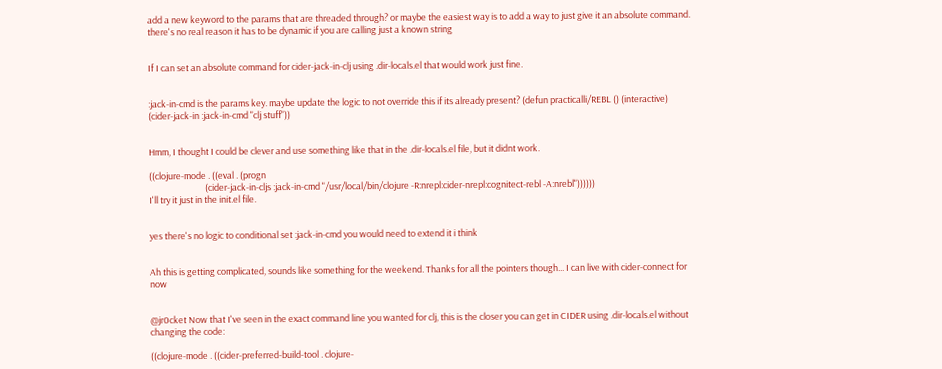add a new keyword to the params that are threaded through? or maybe the easiest way is to add a way to just give it an absolute command. there's no real reason it has to be dynamic if you are calling just a known string


If I can set an absolute command for cider-jack-in-clj using .dir-locals.el that would work just fine.


:jack-in-cmd is the params key. maybe update the logic to not override this if its already present? (defun practicalli/REBL () (interactive) (cider-jack-in :jack-in-cmd "clj stuff"))


Hmm, I thought I could be clever and use something like that in the .dir-locals.el file, but it didnt work.

((clojure-mode . ((eval . (progn
                            (cider-jack-in-cljs :jack-in-cmd "/usr/local/bin/clojure -R:nrepl:cider-nrepl:cognitect-rebl -A:nrebl"))))))
I'll try it just in the init.el file.


yes there's no logic to conditional set :jack-in-cmd you would need to extend it i think


Ah this is getting complicated, sounds like something for the weekend. Thanks for all the pointers though... I can live with cider-connect for now


@jr0cket Now that I've seen in the exact command line you wanted for clj, this is the closer you can get in CIDER using .dir-locals.el without changing the code:

((clojure-mode . ((cider-preferred-build-tool . clojure-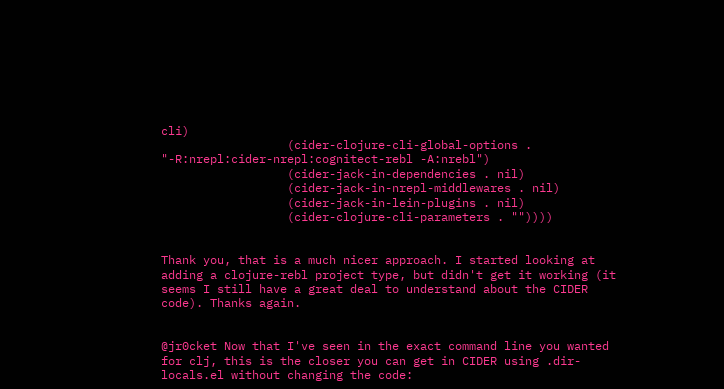cli)
                  (cider-clojure-cli-global-options . "-R:nrepl:cider-nrepl:cognitect-rebl -A:nrebl")
                  (cider-jack-in-dependencies . nil)
                  (cider-jack-in-nrepl-middlewares . nil)
                  (cider-jack-in-lein-plugins . nil)
                  (cider-clojure-cli-parameters . ""))))


Thank you, that is a much nicer approach. I started looking at adding a clojure-rebl project type, but didn't get it working (it seems I still have a great deal to understand about the CIDER code). Thanks again.


@jr0cket Now that I've seen in the exact command line you wanted for clj, this is the closer you can get in CIDER using .dir-locals.el without changing the code: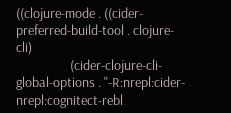((clojure-mode . ((cider-preferred-build-tool . clojure-cli)
                  (cider-clojure-cli-global-options . "-R:nrepl:cider-nrepl:cognitect-rebl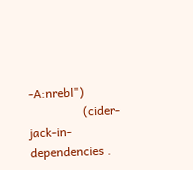-A:nrebl")
                  (cider-jack-in-dependencies .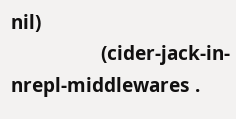nil)
                  (cider-jack-in-nrepl-middlewares .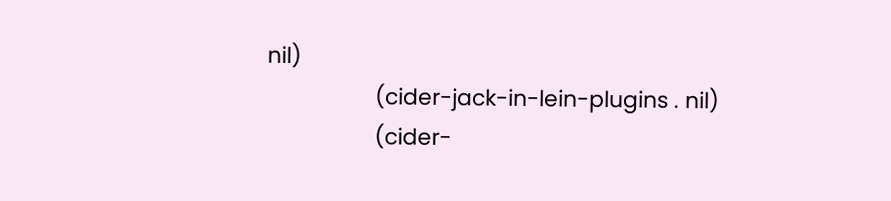nil)
                  (cider-jack-in-lein-plugins . nil)
                  (cider-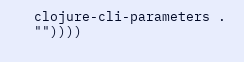clojure-cli-parameters . ""))))